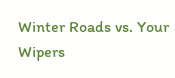Winter Roads vs. Your Wipers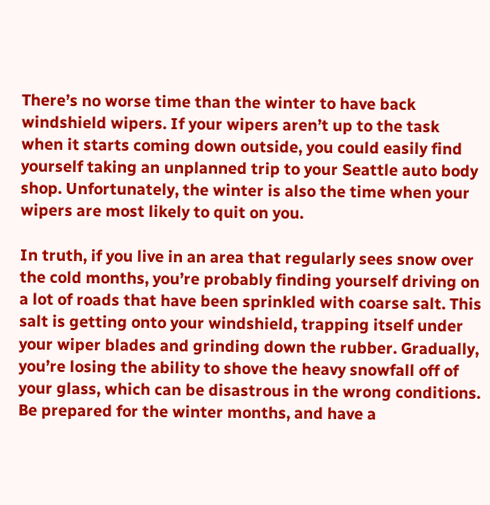There’s no worse time than the winter to have back windshield wipers. If your wipers aren’t up to the task when it starts coming down outside, you could easily find yourself taking an unplanned trip to your Seattle auto body shop. Unfortunately, the winter is also the time when your wipers are most likely to quit on you.

In truth, if you live in an area that regularly sees snow over the cold months, you’re probably finding yourself driving on a lot of roads that have been sprinkled with coarse salt. This salt is getting onto your windshield, trapping itself under your wiper blades and grinding down the rubber. Gradually, you’re losing the ability to shove the heavy snowfall off of your glass, which can be disastrous in the wrong conditions. Be prepared for the winter months, and have a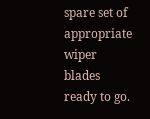spare set of appropriate wiper blades ready to go.